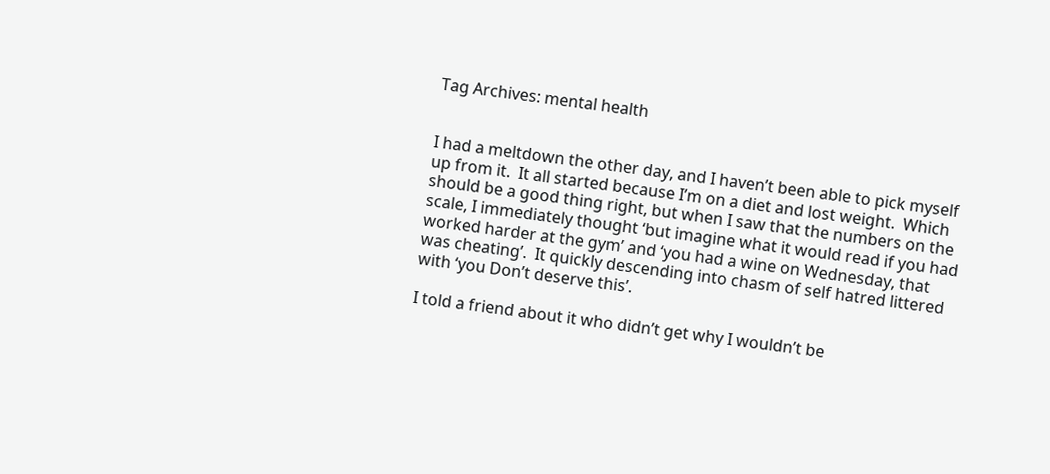Tag Archives: mental health


I had a meltdown the other day, and I haven’t been able to pick myself up from it.  It all started because I’m on a diet and lost weight.  Which should be a good thing right, but when I saw that the numbers on the scale, I immediately thought ‘but imagine what it would read if you had worked harder at the gym’ and ‘you had a wine on Wednesday, that was cheating’.  It quickly descending into chasm of self hatred littered with ‘you Don’t deserve this’.

I told a friend about it who didn’t get why I wouldn’t be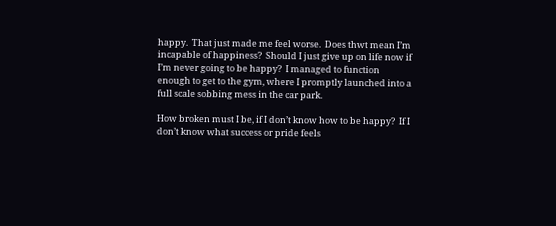happy.  That just made me feel worse.  Does thwt mean I’m incapable of happiness?  Should I just give up on life now if I’m never going to be happy?  I managed to function enough to get to the gym, where I promptly launched into a full scale sobbing mess in the car park.

How broken must I be, if I don’t know how to be happy?  If I don’t know what success or pride feels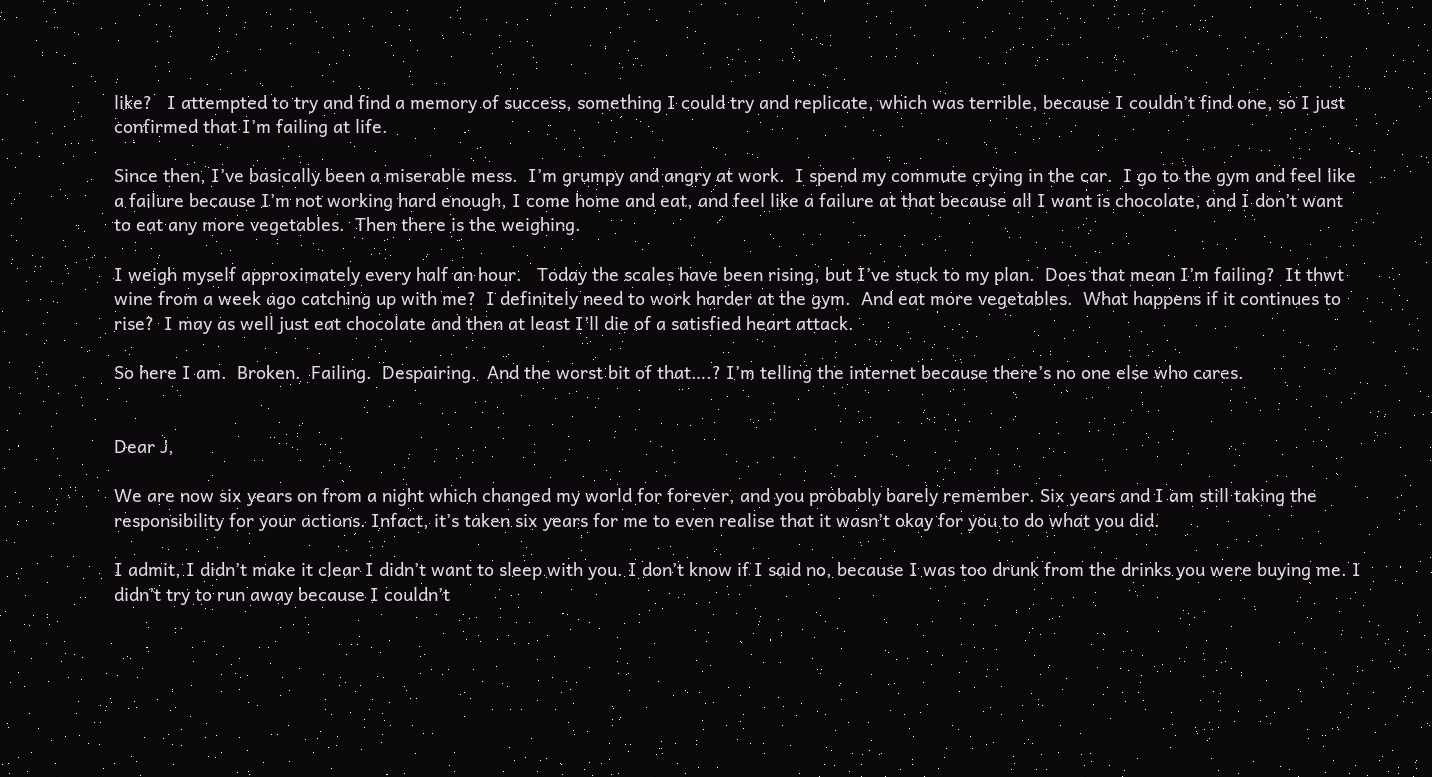like?   I attempted to try and find a memory of success, something I could try and replicate, which was terrible, because I couldn’t find one, so I just confirmed that I’m failing at life.

Since then, I’ve basically been a miserable mess.  I’m grumpy and angry at work.  I spend my commute crying in the car.  I go to the gym and feel like a failure because I’m not working hard enough, I come home and eat, and feel like a failure at that because all I want is chocolate, and I don’t want to eat any more vegetables.  Then there is the weighing.

I weigh myself approximately every half an hour.   Today the scales have been rising, but I’ve stuck to my plan.  Does that mean I’m failing?  It thwt wine from a week ago catching up with me?  I definitely need to work harder at the gym.  And eat more vegetables.  What happens if it continues to rise?  I may as well just eat chocolate and then at least I’ll die of a satisfied heart attack.

So here I am.  Broken.  Failing.  Despairing.  And the worst bit of that….? I’m telling the internet because there’s no one else who cares.


Dear J,

We are now six years on from a night which changed my world for forever, and you probably barely remember. Six years and I am still taking the responsibility for your actions. Infact, it’s taken six years for me to even realise that it wasn’t okay for you to do what you did.

I admit, I didn’t make it clear I didn’t want to sleep with you. I don’t know if I said no, because I was too drunk from the drinks you were buying me. I didn’t try to run away because I couldn’t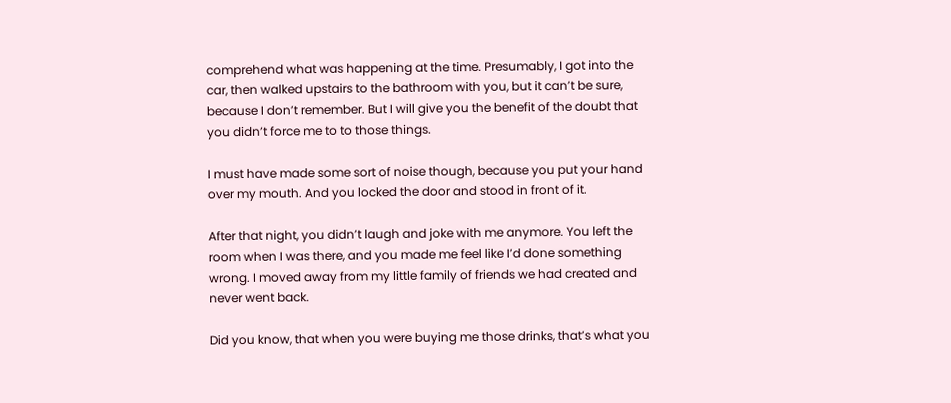comprehend what was happening at the time. Presumably, I got into the car, then walked upstairs to the bathroom with you, but it can’t be sure, because I don’t remember. But I will give you the benefit of the doubt that you didn’t force me to to those things.

I must have made some sort of noise though, because you put your hand over my mouth. And you locked the door and stood in front of it.

After that night, you didn’t laugh and joke with me anymore. You left the room when I was there, and you made me feel like I’d done something wrong. I moved away from my little family of friends we had created and never went back.

Did you know, that when you were buying me those drinks, that’s what you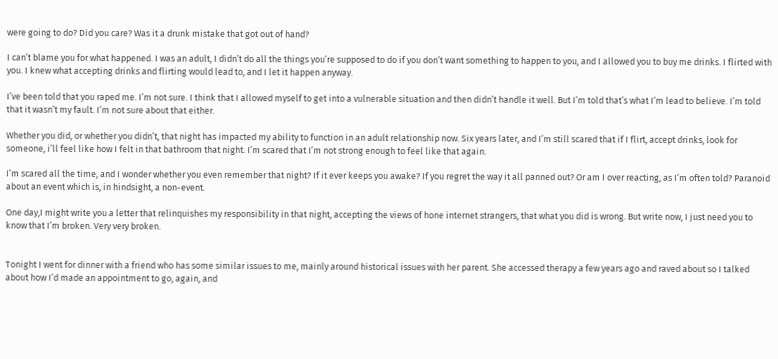were going to do? Did you care? Was it a drunk mistake that got out of hand?

I can’t blame you for what happened. I was an adult, I didn’t do all the things you’re supposed to do if you don’t want something to happen to you, and I allowed you to buy me drinks. I flirted with you. I knew what accepting drinks and flirting would lead to, and I let it happen anyway.

I’ve been told that you raped me. I’m not sure. I think that I allowed myself to get into a vulnerable situation and then didn’t handle it well. But I’m told that’s what I’m lead to believe. I’m told that it wasn’t my fault. I’m not sure about that either.

Whether you did, or whether you didn’t, that night has impacted my ability to function in an adult relationship now. Six years later, and I’m still scared that if I flirt, accept drinks, look for someone, i’ll feel like how I felt in that bathroom that night. I’m scared that I’m not strong enough to feel like that again.

I’m scared all the time, and I wonder whether you even remember that night? If it ever keeps you awake? If you regret the way it all panned out? Or am I over reacting, as I’m often told? Paranoid about an event which is, in hindsight, a non-event.

One day,I might write you a letter that relinquishes my responsibility in that night, accepting the views of hone internet strangers, that what you did is wrong. But write now, I just need you to know that I’m broken. Very very broken.


Tonight I went for dinner with a friend who has some similar issues to me, mainly around historical issues with her parent. She accessed therapy a few years ago and raved about so I talked about how I’d made an appointment to go, again, and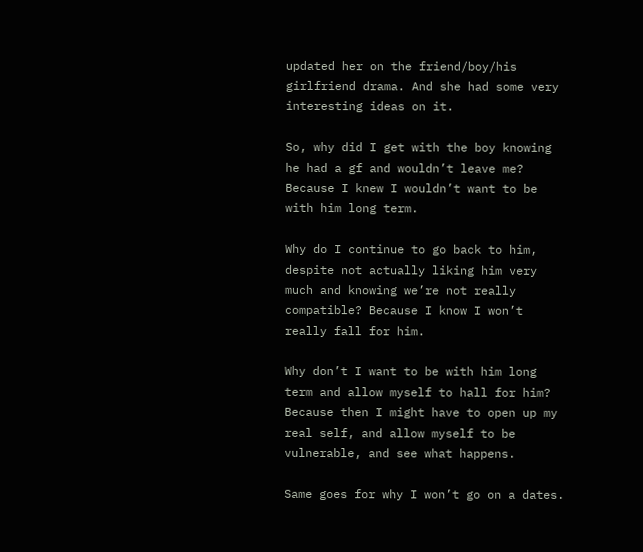updated her on the friend/boy/his girlfriend drama. And she had some very interesting ideas on it.

So, why did I get with the boy knowing he had a gf and wouldn’t leave me? Because I knew I wouldn’t want to be with him long term.

Why do I continue to go back to him, despite not actually liking him very much and knowing we’re not really compatible? Because I know I won’t really fall for him.

Why don’t I want to be with him long term and allow myself to hall for him? Because then I might have to open up my real self, and allow myself to be vulnerable, and see what happens.

Same goes for why I won’t go on a dates.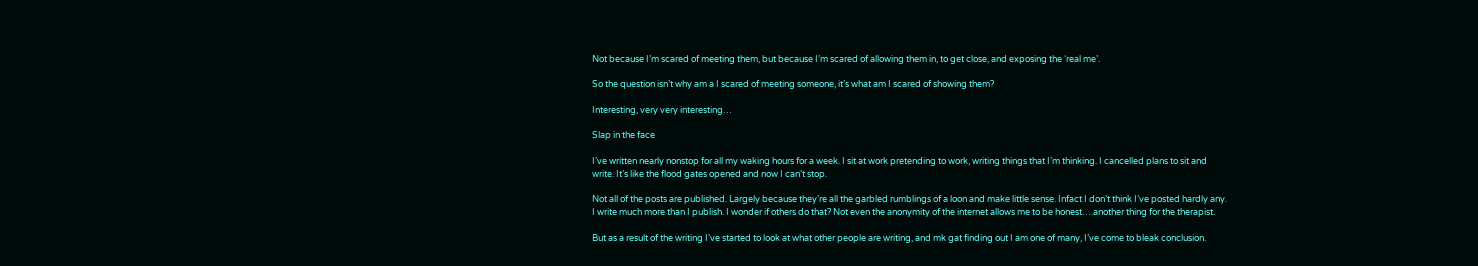Not because I’m scared of meeting them, but because I’m scared of allowing them in, to get close, and exposing the ‘real me’.

So the question isn’t why am a I scared of meeting someone, it’s what am I scared of showing them?

Interesting, very very interesting…

Slap in the face

I’ve written nearly nonstop for all my waking hours for a week. I sit at work pretending to work, writing things that I’m thinking. I cancelled plans to sit and write. It’s like the flood gates opened and now I can’t stop.

Not all of the posts are published. Largely because they’re all the garbled rumblings of a loon and make little sense. Infact I don’t think I’ve posted hardly any. I write much more than I publish. I wonder if others do that? Not even the anonymity of the internet allows me to be honest….another thing for the therapist.

But as a result of the writing I’ve started to look at what other people are writing, and mk gat finding out I am one of many, I’ve come to bleak conclusion.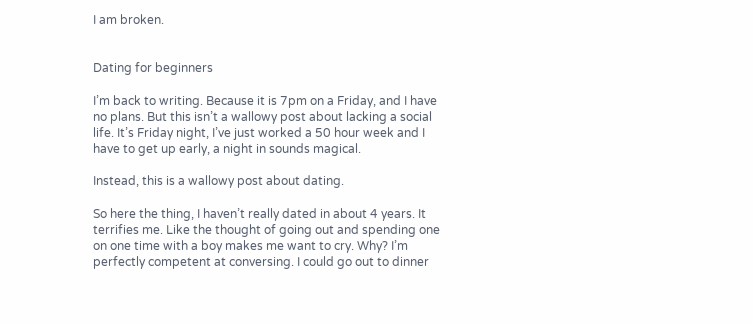I am broken.


Dating for beginners

I’m back to writing. Because it is 7pm on a Friday, and I have no plans. But this isn’t a wallowy post about lacking a social life. It’s Friday night, I’ve just worked a 50 hour week and I have to get up early, a night in sounds magical.

Instead, this is a wallowy post about dating.

So here the thing, I haven’t really dated in about 4 years. It terrifies me. Like the thought of going out and spending one on one time with a boy makes me want to cry. Why? I’m perfectly competent at conversing. I could go out to dinner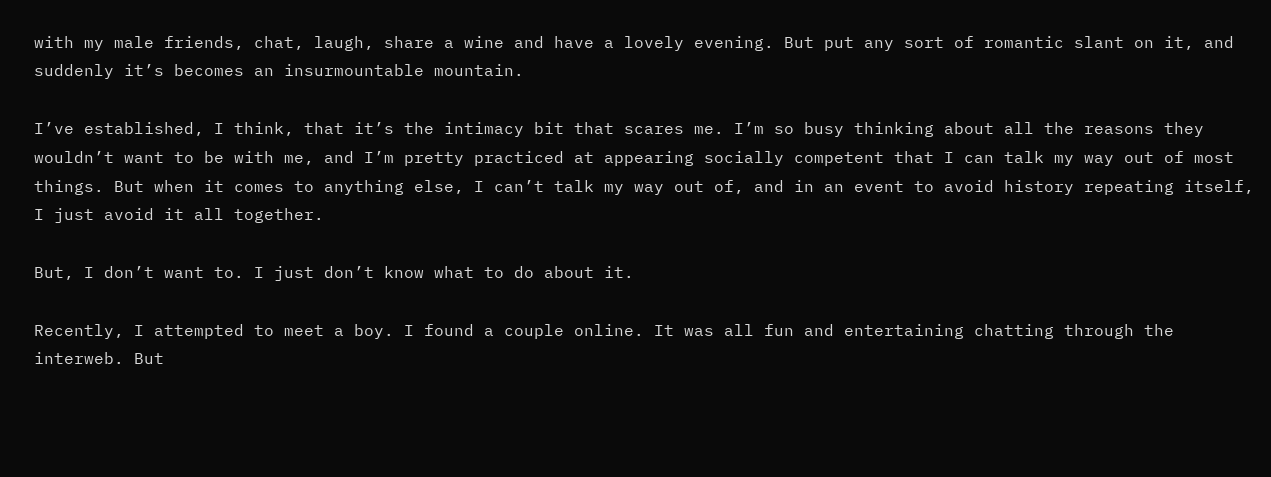with my male friends, chat, laugh, share a wine and have a lovely evening. But put any sort of romantic slant on it, and suddenly it’s becomes an insurmountable mountain.

I’ve established, I think, that it’s the intimacy bit that scares me. I’m so busy thinking about all the reasons they wouldn’t want to be with me, and I’m pretty practiced at appearing socially competent that I can talk my way out of most things. But when it comes to anything else, I can’t talk my way out of, and in an event to avoid history repeating itself, I just avoid it all together.

But, I don’t want to. I just don’t know what to do about it.

Recently, I attempted to meet a boy. I found a couple online. It was all fun and entertaining chatting through the interweb. But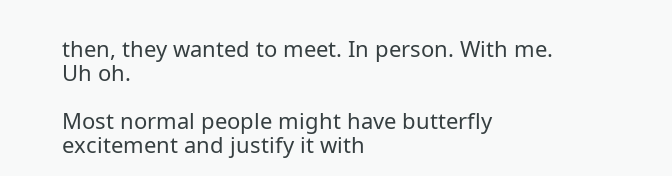then, they wanted to meet. In person. With me. Uh oh.

Most normal people might have butterfly excitement and justify it with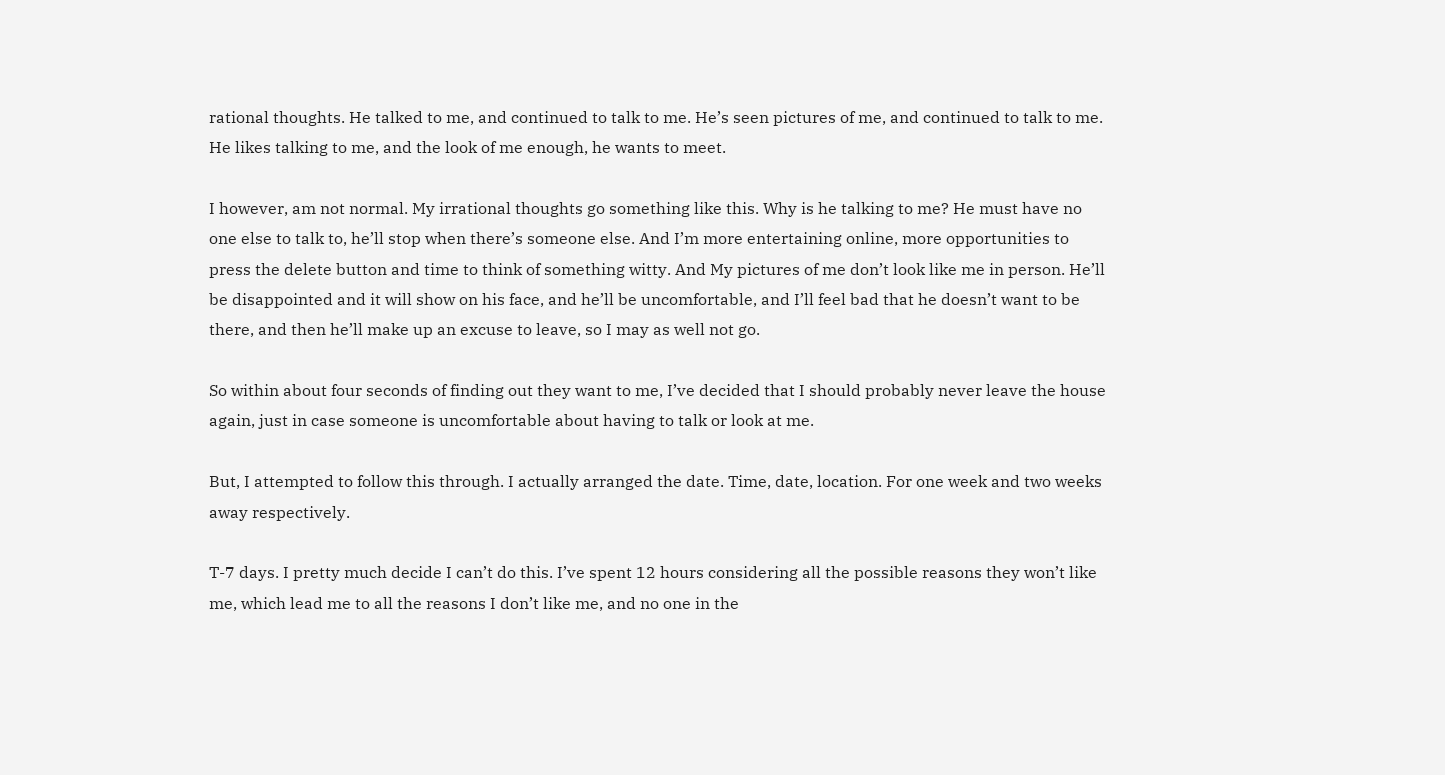rational thoughts. He talked to me, and continued to talk to me. He’s seen pictures of me, and continued to talk to me. He likes talking to me, and the look of me enough, he wants to meet.

I however, am not normal. My irrational thoughts go something like this. Why is he talking to me? He must have no one else to talk to, he’ll stop when there’s someone else. And I’m more entertaining online, more opportunities to press the delete button and time to think of something witty. And My pictures of me don’t look like me in person. He’ll be disappointed and it will show on his face, and he’ll be uncomfortable, and I’ll feel bad that he doesn’t want to be there, and then he’ll make up an excuse to leave, so I may as well not go.

So within about four seconds of finding out they want to me, I’ve decided that I should probably never leave the house again, just in case someone is uncomfortable about having to talk or look at me.

But, I attempted to follow this through. I actually arranged the date. Time, date, location. For one week and two weeks away respectively.

T-7 days. I pretty much decide I can’t do this. I’ve spent 12 hours considering all the possible reasons they won’t like me, which lead me to all the reasons I don’t like me, and no one in the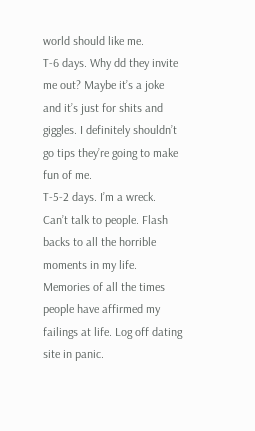world should like me.
T-6 days. Why dd they invite me out? Maybe it’s a joke and it’s just for shits and giggles. I definitely shouldn’t go tips they’re going to make fun of me.
T-5-2 days. I’m a wreck. Can’t talk to people. Flash backs to all the horrible moments in my life. Memories of all the times people have affirmed my failings at life. Log off dating site in panic.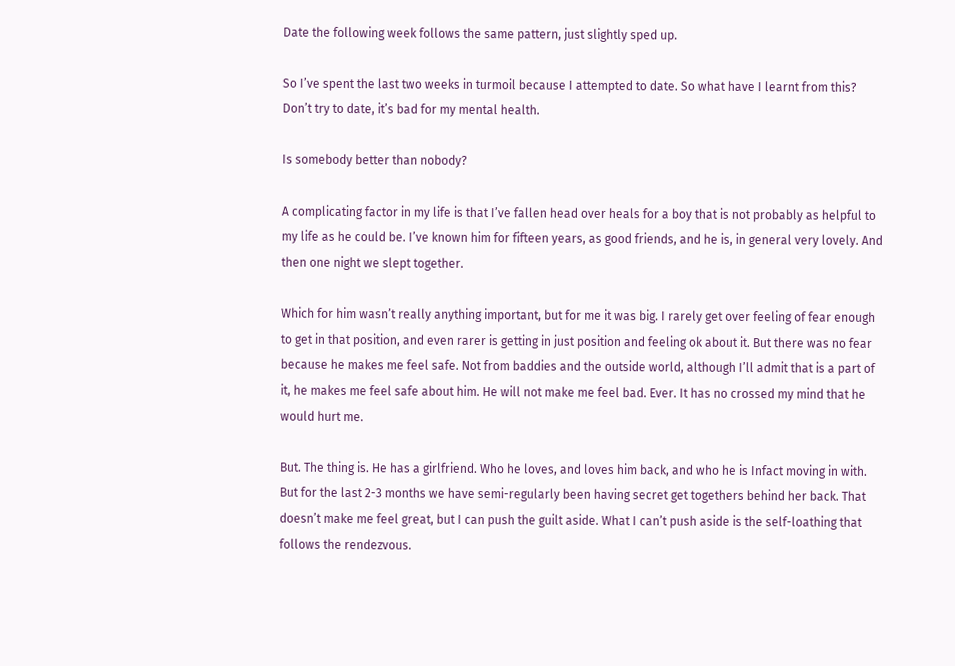Date the following week follows the same pattern, just slightly sped up.

So I’ve spent the last two weeks in turmoil because I attempted to date. So what have I learnt from this? Don’t try to date, it’s bad for my mental health.

Is somebody better than nobody?

A complicating factor in my life is that I’ve fallen head over heals for a boy that is not probably as helpful to my life as he could be. I’ve known him for fifteen years, as good friends, and he is, in general very lovely. And then one night we slept together.

Which for him wasn’t really anything important, but for me it was big. I rarely get over feeling of fear enough to get in that position, and even rarer is getting in just position and feeling ok about it. But there was no fear because he makes me feel safe. Not from baddies and the outside world, although I’ll admit that is a part of it, he makes me feel safe about him. He will not make me feel bad. Ever. It has no crossed my mind that he would hurt me.

But. The thing is. He has a girlfriend. Who he loves, and loves him back, and who he is Infact moving in with. But for the last 2-3 months we have semi-regularly been having secret get togethers behind her back. That doesn’t make me feel great, but I can push the guilt aside. What I can’t push aside is the self-loathing that follows the rendezvous.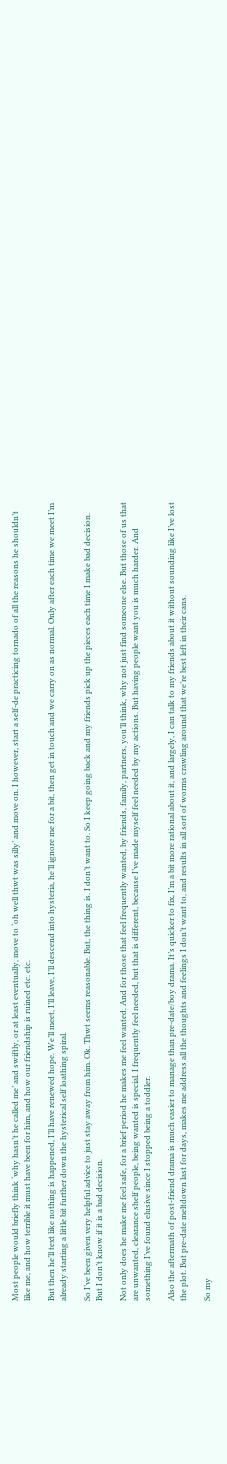Most people would briefly think ‘why hasn’t he called me’ and swiftly, or at least eventually, move to ‘oh well thwt was silly’ and move on. I however, start a self-de practicing tornado of all the reasons he shouldn’t like me, and how terrible it must have been for him, and how our friendship is ruined etc. etc.

But then he’ll text like nothing is happened, I’ll have renewed hope. We’ll meet, I’ll leave, I’ll descend into hysteria, he’ll ignore me for a bit, then get in touch and we carry on as normal. Only after each time we meet I’m already starting a little bit further down the hysterical self loathing spiral.

So I’ve been given very helpful advice to just stay away from him. Ok. Thwt seems reasonable. But, the thing is. I don’t want to. So I keep going back and my friends pick up the pieces each time I make bad decision. But I don’t know if it is a bad decision.

Not only does he make me feel safe, for a brief period he makes me feel wanted. And for those that feel frequently wanted, by friends, family, partners, you’ll think, why not just find someone else. But those of us that are unwanted, clearance shelf people, being wanted is special. I frequently feel needed, but that is different, because I’ve made myself feel needed by my actions. But having people want you is much harder. And something I’ve found elusive since I stopped being a toddler.

Also the aftermath of post-friend drama is much easier to manage than pre-date/boy drama. It’s quicker to fix, I’m a bit more rational about it, and largely, I can talk to my friends about it without sounding like I’ve lost the plot. But pre-date meltdown last for days, makes me address all the thoughts and feelings I don’t want to, and results in all sort of worms crawling around that we’re best left in their cans.

So my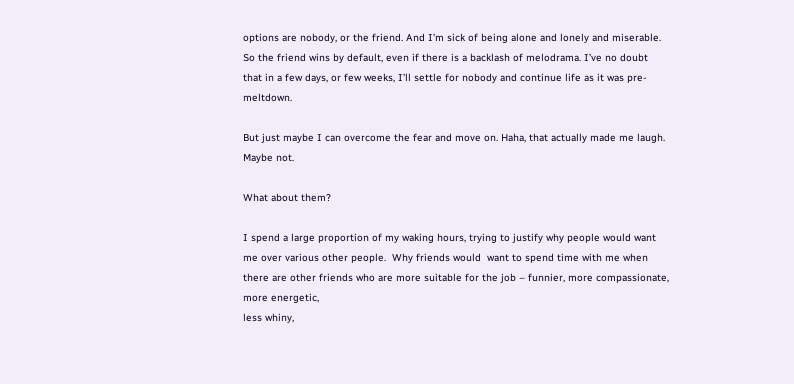options are nobody, or the friend. And I’m sick of being alone and lonely and miserable. So the friend wins by default, even if there is a backlash of melodrama. I’ve no doubt that in a few days, or few weeks, I’ll settle for nobody and continue life as it was pre-meltdown.

But just maybe I can overcome the fear and move on. Haha, that actually made me laugh. Maybe not.

What about them?

I spend a large proportion of my waking hours, trying to justify why people would want me over various other people.  Why friends would  want to spend time with me when there are other friends who are more suitable for the job – funnier, more compassionate, more energetic,
less whiny,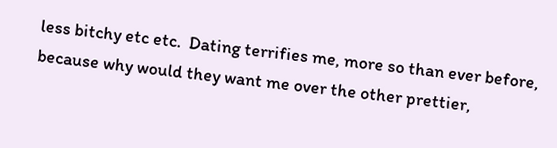less bitchy etc etc.  Dating terrifies me, more so than ever before, because why would they want me over the other prettier,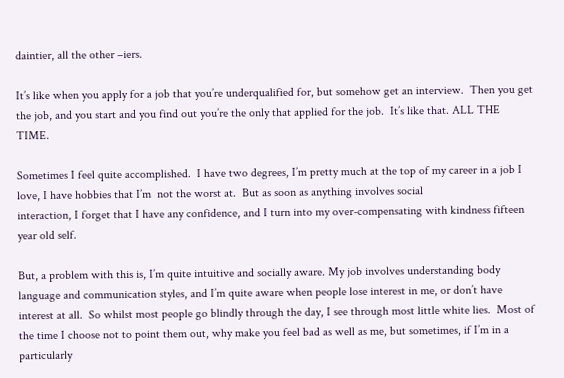daintier, all the other –iers.

It’s like when you apply for a job that you’re underqualified for, but somehow get an interview.  Then you get the job, and you start and you find out you’re the only that applied for the job.  It’s like that. ALL THE TIME.

Sometimes I feel quite accomplished.  I have two degrees, I’m pretty much at the top of my career in a job I love, I have hobbies that I’m  not the worst at.  But as soon as anything involves social
interaction, I forget that I have any confidence, and I turn into my over-compensating with kindness fifteen year old self.

But, a problem with this is, I’m quite intuitive and socially aware. My job involves understanding body language and communication styles, and I’m quite aware when people lose interest in me, or don’t have interest at all.  So whilst most people go blindly through the day, I see through most little white lies.  Most of the time I choose not to point them out, why make you feel bad as well as me, but sometimes, if I’m in a particularly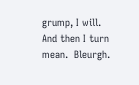grump, I will.  And then I turn mean.  Bleurgh.